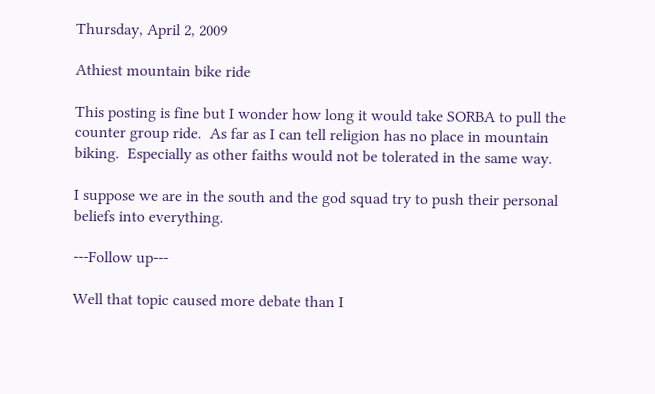Thursday, April 2, 2009

Athiest mountain bike ride

This posting is fine but I wonder how long it would take SORBA to pull the counter group ride.  As far as I can tell religion has no place in mountain biking.  Especially as other faiths would not be tolerated in the same way.

I suppose we are in the south and the god squad try to push their personal beliefs into everything.

---Follow up---

Well that topic caused more debate than I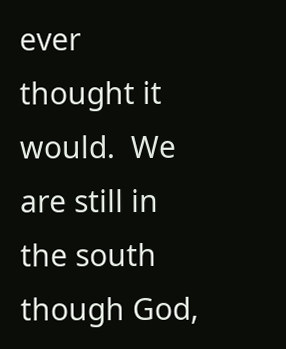ever thought it would.  We are still in the south though God,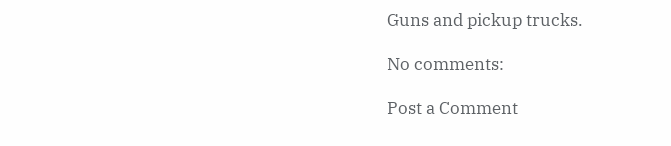Guns and pickup trucks.

No comments:

Post a Comment